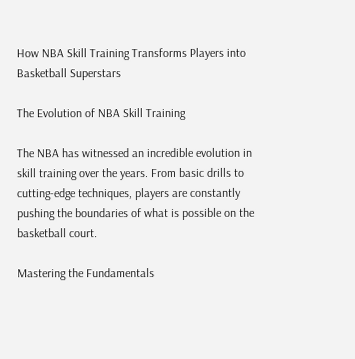How NBA Skill Training Transforms Players into Basketball Superstars

The Evolution of NBA Skill Training

The NBA has witnessed an incredible evolution in skill training over the years. From basic drills to cutting-edge techniques, players are constantly pushing the boundaries of what is possible on the basketball court.

Mastering the Fundamentals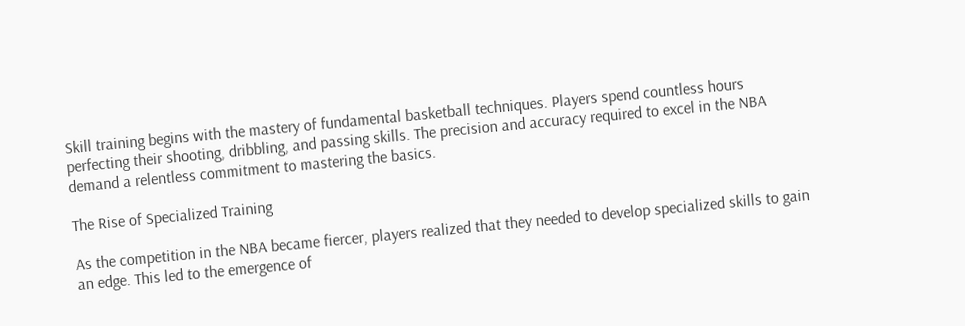Skill training begins with the mastery of fundamental basketball techniques. Players spend countless hours perfecting their shooting, dribbling, and passing skills. The precision and accuracy required to excel in the NBA demand a relentless commitment to mastering the basics.

The Rise of Specialized Training

As the competition in the NBA became fiercer, players realized that they needed to develop specialized skills to gain an edge. This led to the emergence of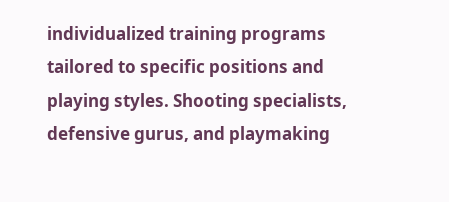individualized training programs tailored to specific positions and playing styles. Shooting specialists, defensive gurus, and playmaking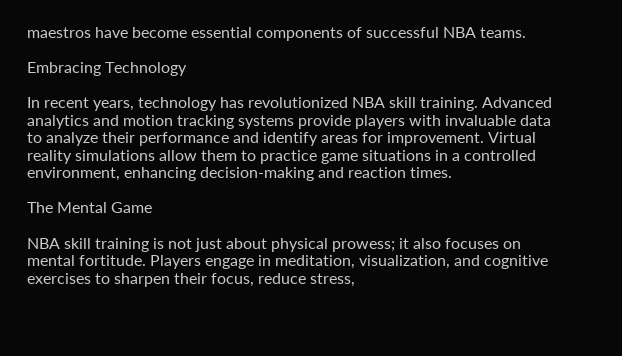maestros have become essential components of successful NBA teams.

Embracing Technology

In recent years, technology has revolutionized NBA skill training. Advanced analytics and motion tracking systems provide players with invaluable data to analyze their performance and identify areas for improvement. Virtual reality simulations allow them to practice game situations in a controlled environment, enhancing decision-making and reaction times.

The Mental Game

NBA skill training is not just about physical prowess; it also focuses on mental fortitude. Players engage in meditation, visualization, and cognitive exercises to sharpen their focus, reduce stress,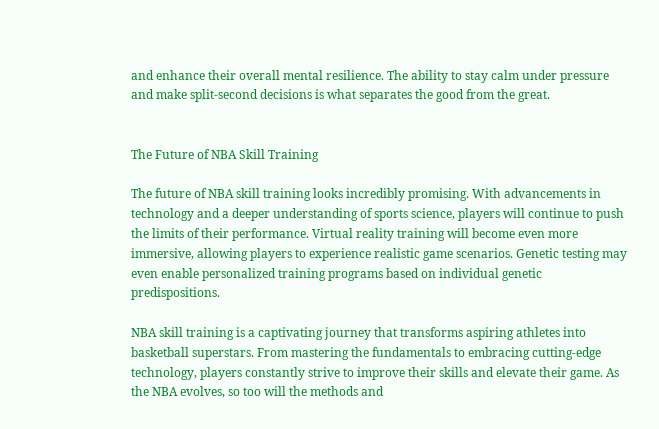and enhance their overall mental resilience. The ability to stay calm under pressure and make split-second decisions is what separates the good from the great.


The Future of NBA Skill Training

The future of NBA skill training looks incredibly promising. With advancements in technology and a deeper understanding of sports science, players will continue to push the limits of their performance. Virtual reality training will become even more immersive, allowing players to experience realistic game scenarios. Genetic testing may even enable personalized training programs based on individual genetic predispositions.

NBA skill training is a captivating journey that transforms aspiring athletes into basketball superstars. From mastering the fundamentals to embracing cutting-edge technology, players constantly strive to improve their skills and elevate their game. As the NBA evolves, so too will the methods and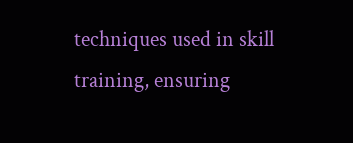techniques used in skill training, ensuring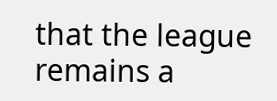that the league remains a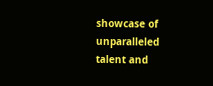showcase of unparalleled talent and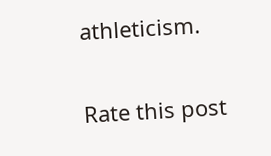athleticism.

Rate this post